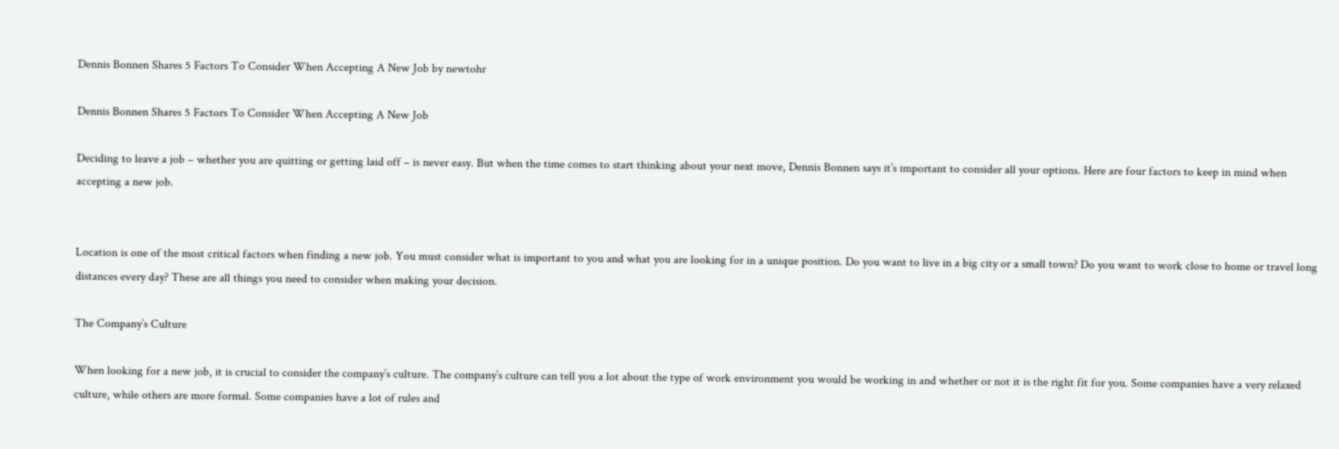Dennis Bonnen Shares 5 Factors To Consider When Accepting A New Job by newtohr

Dennis Bonnen Shares 5 Factors To Consider When Accepting A New Job

Deciding to leave a job – whether you are quitting or getting laid off – is never easy. But when the time comes to start thinking about your next move, Dennis Bonnen says it’s important to consider all your options. Here are four factors to keep in mind when accepting a new job.


Location is one of the most critical factors when finding a new job. You must consider what is important to you and what you are looking for in a unique position. Do you want to live in a big city or a small town? Do you want to work close to home or travel long distances every day? These are all things you need to consider when making your decision.

The Company’s Culture

When looking for a new job, it is crucial to consider the company’s culture. The company’s culture can tell you a lot about the type of work environment you would be working in and whether or not it is the right fit for you. Some companies have a very relaxed culture, while others are more formal. Some companies have a lot of rules and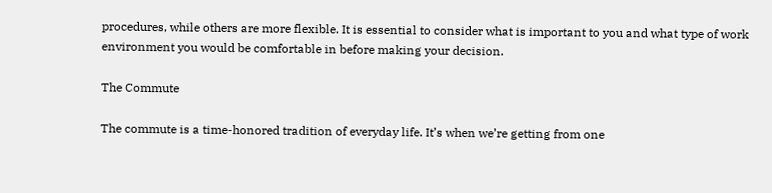procedures, while others are more flexible. It is essential to consider what is important to you and what type of work environment you would be comfortable in before making your decision.

The Commute

The commute is a time-honored tradition of everyday life. It’s when we’re getting from one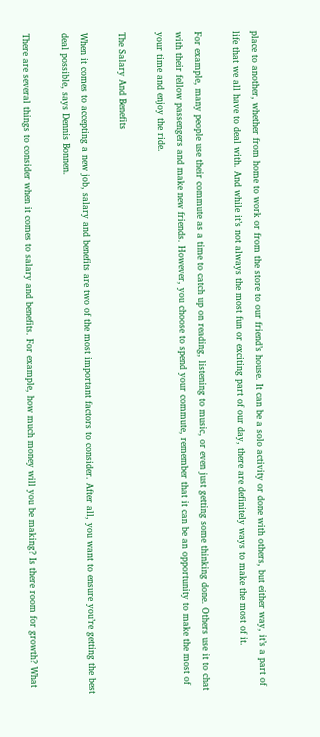place to another, whether from home to work or from the store to our friend’s house. It can be a solo activity or done with others, but either way, it’s a part of life that we all have to deal with. And while it’s not always the most fun or exciting part of our day, there are definitely ways to make the most of it.

For example, many people use their commute as a time to catch up on reading, listening to music, or even just getting some thinking done. Others use it to chat with their fellow passengers and make new friends. However, you choose to spend your commute, remember that it can be an opportunity to make the most of your time and enjoy the ride.

The Salary And Benefits

When it comes to accepting a new job, salary and benefits are two of the most important factors to consider. After all, you want to ensure you’re getting the best deal possible, says Dennis Bonnen.

There are several things to consider when it comes to salary and benefits. For example, how much money will you be making? Is there room for growth? What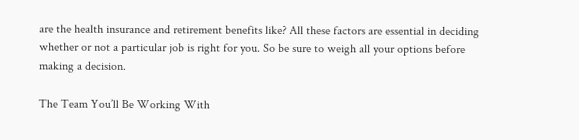are the health insurance and retirement benefits like? All these factors are essential in deciding whether or not a particular job is right for you. So be sure to weigh all your options before making a decision.

The Team You’ll Be Working With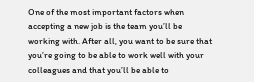One of the most important factors when accepting a new job is the team you’ll be working with. After all, you want to be sure that you’re going to be able to work well with your colleagues and that you’ll be able to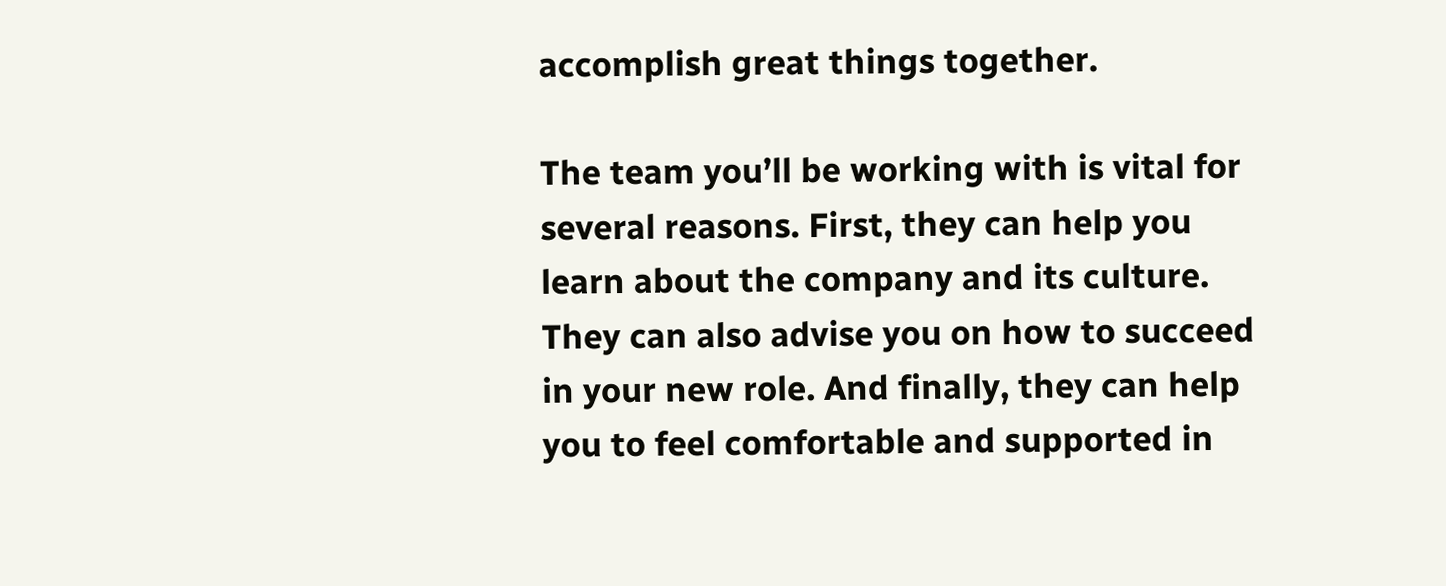accomplish great things together.

The team you’ll be working with is vital for several reasons. First, they can help you learn about the company and its culture. They can also advise you on how to succeed in your new role. And finally, they can help you to feel comfortable and supported in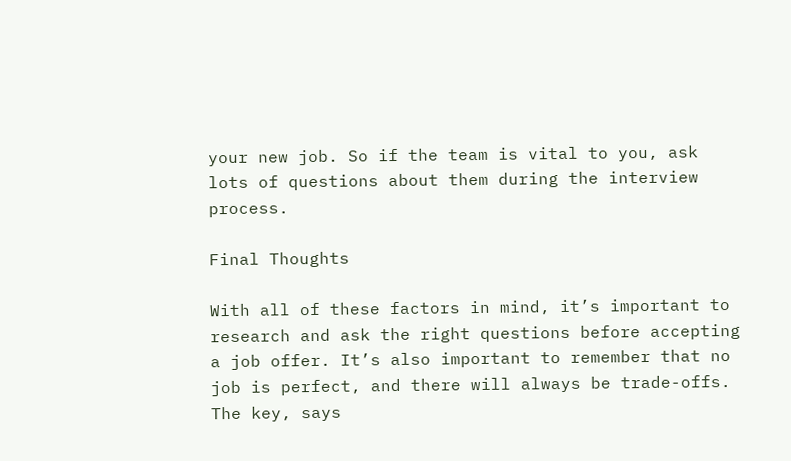your new job. So if the team is vital to you, ask lots of questions about them during the interview process.

Final Thoughts

With all of these factors in mind, it’s important to research and ask the right questions before accepting a job offer. It’s also important to remember that no job is perfect, and there will always be trade-offs. The key, says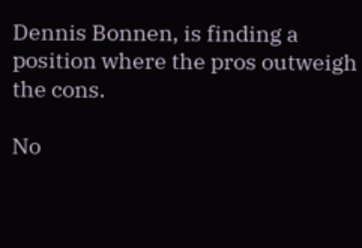Dennis Bonnen, is finding a position where the pros outweigh the cons.

No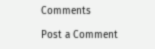Comments

Post a Comment